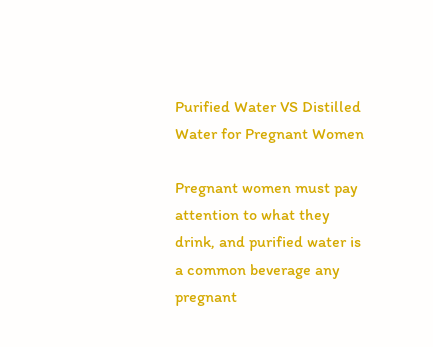Purified Water VS Distilled Water for Pregnant Women

Pregnant women must pay attention to what they drink, and purified water is a common beverage any pregnant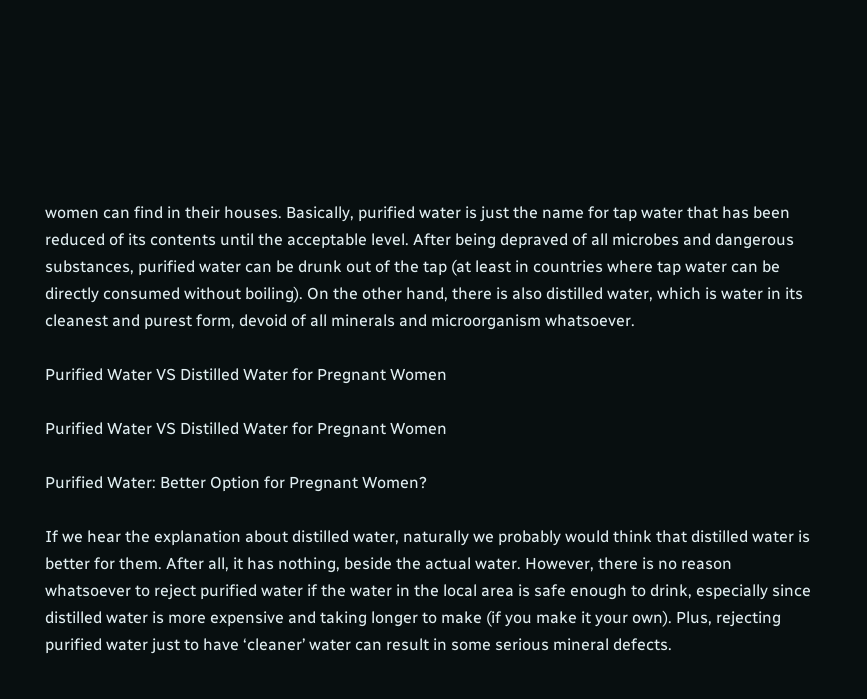women can find in their houses. Basically, purified water is just the name for tap water that has been reduced of its contents until the acceptable level. After being depraved of all microbes and dangerous substances, purified water can be drunk out of the tap (at least in countries where tap water can be directly consumed without boiling). On the other hand, there is also distilled water, which is water in its cleanest and purest form, devoid of all minerals and microorganism whatsoever.

Purified Water VS Distilled Water for Pregnant Women

Purified Water VS Distilled Water for Pregnant Women

Purified Water: Better Option for Pregnant Women?

If we hear the explanation about distilled water, naturally we probably would think that distilled water is better for them. After all, it has nothing, beside the actual water. However, there is no reason whatsoever to reject purified water if the water in the local area is safe enough to drink, especially since distilled water is more expensive and taking longer to make (if you make it your own). Plus, rejecting purified water just to have ‘cleaner’ water can result in some serious mineral defects.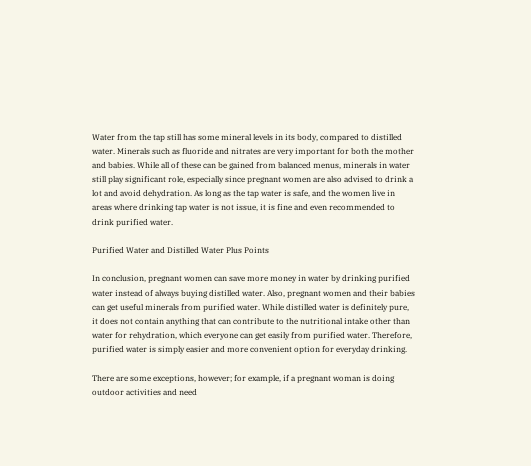Water from the tap still has some mineral levels in its body, compared to distilled water. Minerals such as fluoride and nitrates are very important for both the mother and babies. While all of these can be gained from balanced menus, minerals in water still play significant role, especially since pregnant women are also advised to drink a lot and avoid dehydration. As long as the tap water is safe, and the women live in areas where drinking tap water is not issue, it is fine and even recommended to drink purified water.

Purified Water and Distilled Water Plus Points

In conclusion, pregnant women can save more money in water by drinking purified water instead of always buying distilled water. Also, pregnant women and their babies can get useful minerals from purified water. While distilled water is definitely pure, it does not contain anything that can contribute to the nutritional intake other than water for rehydration, which everyone can get easily from purified water. Therefore, purified water is simply easier and more convenient option for everyday drinking.

There are some exceptions, however; for example, if a pregnant woman is doing outdoor activities and need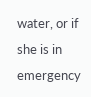water, or if she is in emergency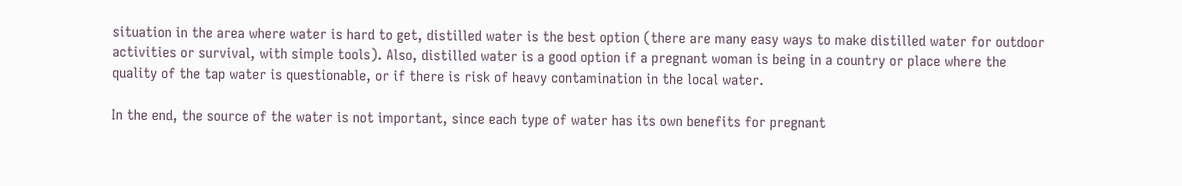situation in the area where water is hard to get, distilled water is the best option (there are many easy ways to make distilled water for outdoor activities or survival, with simple tools). Also, distilled water is a good option if a pregnant woman is being in a country or place where the quality of the tap water is questionable, or if there is risk of heavy contamination in the local water.

In the end, the source of the water is not important, since each type of water has its own benefits for pregnant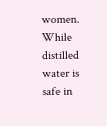women. While distilled water is safe in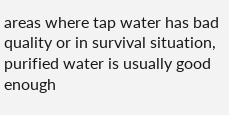areas where tap water has bad quality or in survival situation, purified water is usually good enough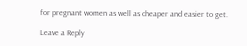for pregnant women as well as cheaper and easier to get.

Leave a Reply